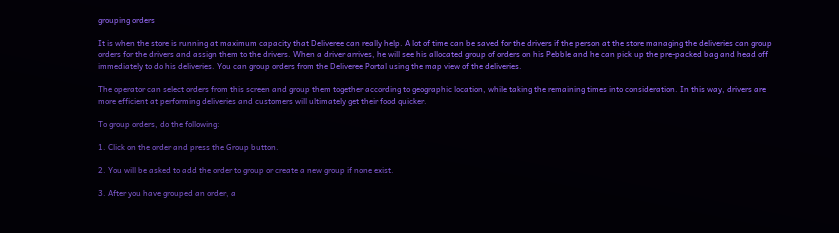grouping orders

It is when the store is running at maximum capacity that Deliveree can really help. A lot of time can be saved for the drivers if the person at the store managing the deliveries can group orders for the drivers and assign them to the drivers. When a driver arrives, he will see his allocated group of orders on his Pebble and he can pick up the pre-packed bag and head off immediately to do his deliveries. You can group orders from the Deliveree Portal using the map view of the deliveries.

The operator can select orders from this screen and group them together according to geographic location, while taking the remaining times into consideration. In this way, drivers are more efficient at performing deliveries and customers will ultimately get their food quicker.

To group orders, do the following:

1. Click on the order and press the Group button.

2. You will be asked to add the order to group or create a new group if none exist.

3. After you have grouped an order, a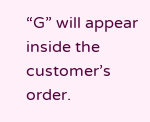“G” will appear inside the customer’s order.